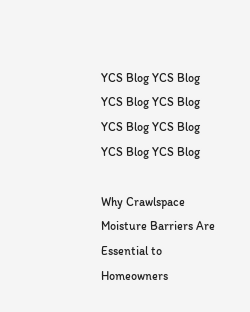YCS Blog YCS Blog YCS Blog YCS Blog YCS Blog YCS Blog YCS Blog YCS Blog

Why Crawlspace Moisture Barriers Are Essential to Homeowners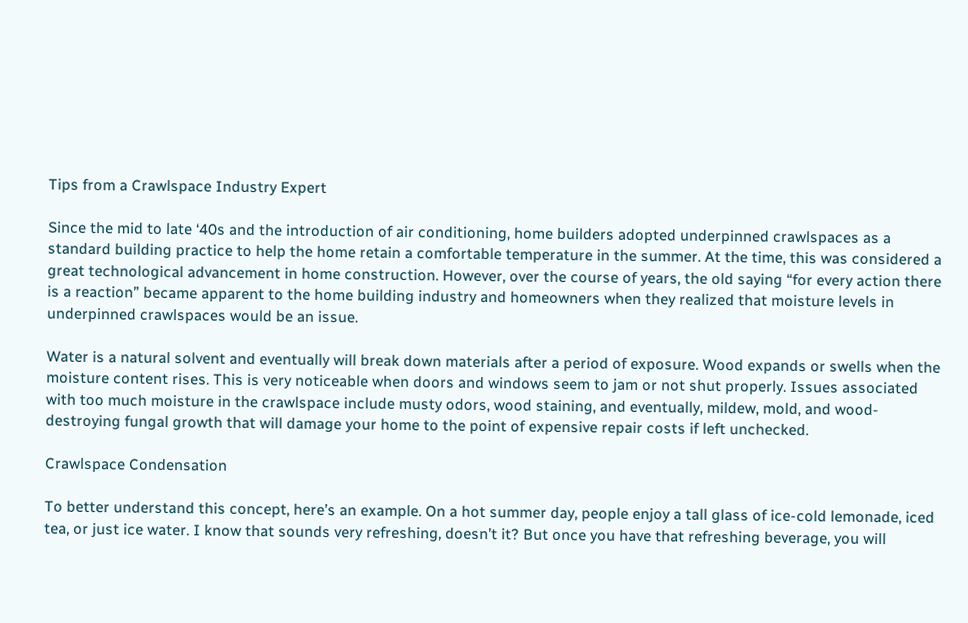Tips from a Crawlspace Industry Expert

Since the mid to late ‘40s and the introduction of air conditioning, home builders adopted underpinned crawlspaces as a standard building practice to help the home retain a comfortable temperature in the summer. At the time, this was considered a great technological advancement in home construction. However, over the course of years, the old saying “for every action there is a reaction” became apparent to the home building industry and homeowners when they realized that moisture levels in underpinned crawlspaces would be an issue.

Water is a natural solvent and eventually will break down materials after a period of exposure. Wood expands or swells when the moisture content rises. This is very noticeable when doors and windows seem to jam or not shut properly. Issues associated with too much moisture in the crawlspace include musty odors, wood staining, and eventually, mildew, mold, and wood-destroying fungal growth that will damage your home to the point of expensive repair costs if left unchecked.

Crawlspace Condensation

To better understand this concept, here’s an example. On a hot summer day, people enjoy a tall glass of ice-cold lemonade, iced tea, or just ice water. I know that sounds very refreshing, doesn’t it? But once you have that refreshing beverage, you will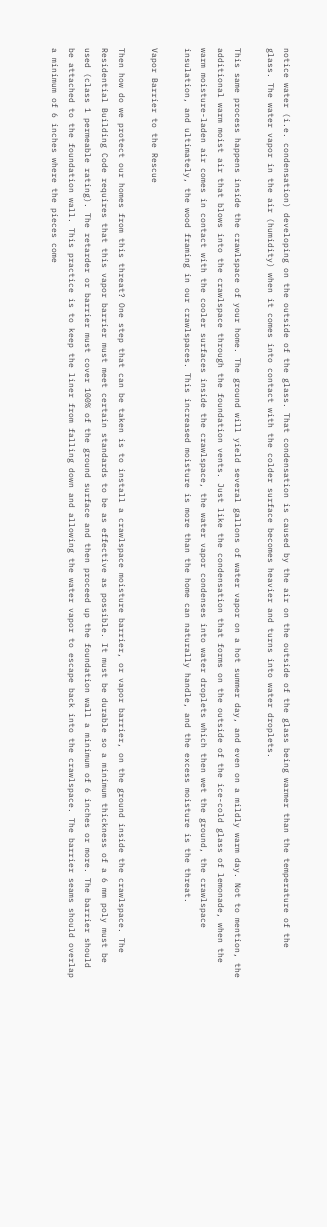notice water (i.e. condensation) developing on the outside of the glass. That condensation is caused by the air on the outside of the glass being warmer than the temperature of the glass. The water vapor in the air (humidity) when it comes into contact with the colder surface becomes heavier and turns into water droplets.

This same process happens inside the crawlspace of your home. The ground will yield several gallons of water vapor on a hot summer day, and even on a mildly warm day. Not to mention, the additional warm moist air that blows into the crawlspace through the foundation vents. Just like the condensation that forms on the outside of the ice-cold glass of lemonade, when the warm moisture-laden air comes in contact with the cooler surfaces inside the crawlspace, the water vapor condenses into water droplets which then wet the ground, the crawlspace insulation, and ultimately, the wood framing in our crawlspaces. This increased moisture is more than the home can naturally handle, and the excess moisture is the threat.

Vapor Barrier to the Rescue

Then how do we protect our homes from this threat? One step that can be taken is to install a crawlspace moisture barrier, or vapor barrier, on the ground inside the crawlspace. The Residential Building Code requires that this vapor barrier must meet certain standards to be as effective as possible. It must be durable so a minimum thickness of a 6 mm poly must be used (class 1 permeable rating). The retarder or barrier must cover 100% of the ground surface and then proceed up the foundation wall a minimum of 6 inches or more. The barrier should be attached to the foundation wall. This practice is to keep the liner from falling down and allowing the water vapor to escape back into the crawlspace. The barrier seams should overlap a minimum of 6 inches where the pieces come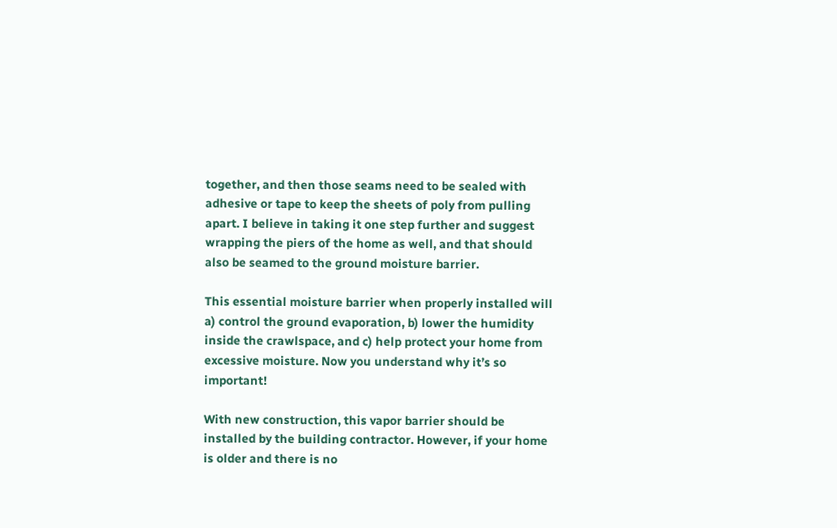together, and then those seams need to be sealed with adhesive or tape to keep the sheets of poly from pulling apart. I believe in taking it one step further and suggest wrapping the piers of the home as well, and that should also be seamed to the ground moisture barrier.

This essential moisture barrier when properly installed will a) control the ground evaporation, b) lower the humidity inside the crawlspace, and c) help protect your home from excessive moisture. Now you understand why it’s so important!

With new construction, this vapor barrier should be installed by the building contractor. However, if your home is older and there is no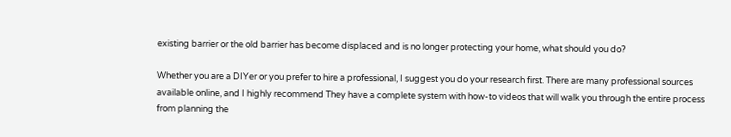existing barrier or the old barrier has become displaced and is no longer protecting your home, what should you do?

Whether you are a DIYer or you prefer to hire a professional, I suggest you do your research first. There are many professional sources available online, and I highly recommend They have a complete system with how-to videos that will walk you through the entire process from planning the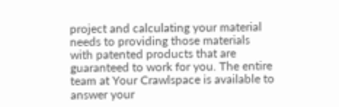project and calculating your material needs to providing those materials with patented products that are guaranteed to work for you. The entire team at Your Crawlspace is available to answer your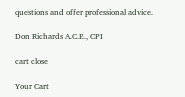questions and offer professional advice.

Don Richards A.C.E., CPI

cart close

Your Cart